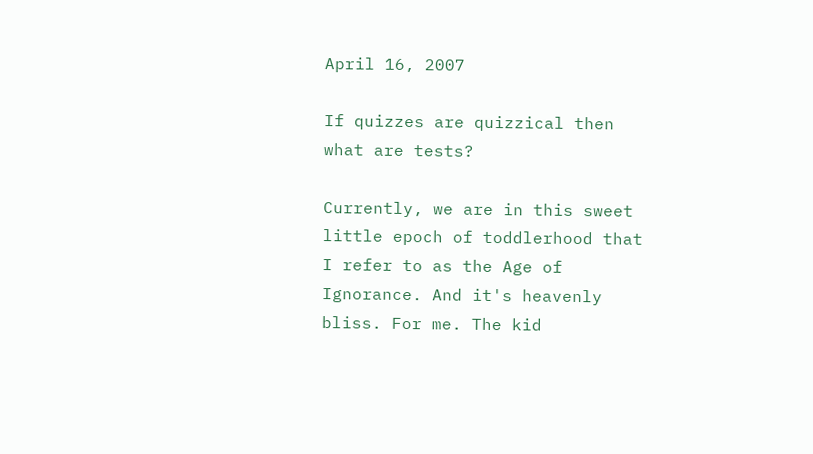April 16, 2007

If quizzes are quizzical then what are tests?

Currently, we are in this sweet little epoch of toddlerhood that I refer to as the Age of Ignorance. And it's heavenly bliss. For me. The kid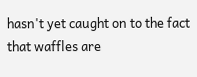hasn't yet caught on to the fact that waffles are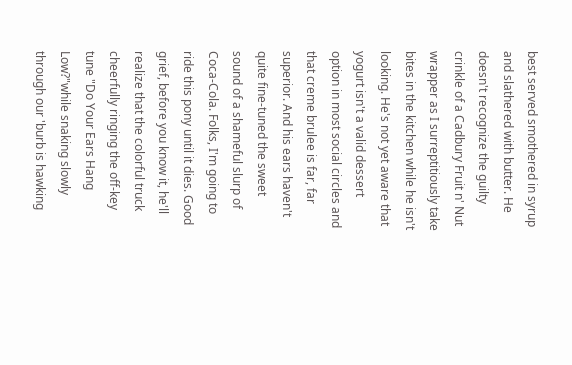best served smothered in syrup and slathered with butter. He doesn't recognize the guilty crinkle of a Cadbury Fruit n' Nut wrapper as I surreptitiously take bites in the kitchen while he isn't looking. He's not yet aware that yogurt isn't a valid dessert option in most social circles and that creme brulee is far, far superior. And his ears haven't quite fine-tuned the sweet sound of a shameful slurp of Coca-Cola. Folks, I'm going to ride this pony until it dies. Good grief, before you know it, he'll realize that the colorful truck cheerfully ringing the off-key tune "Do Your Ears Hang Low?"while snaking slowly through our 'burb is hawking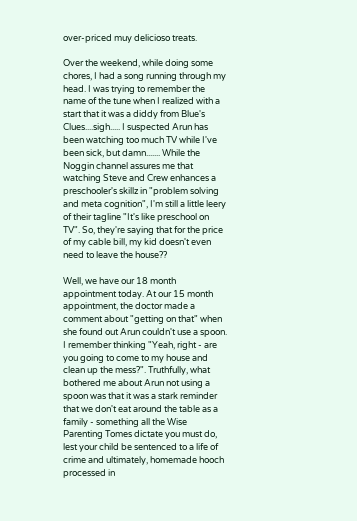over-priced muy delicioso treats.

Over the weekend, while doing some chores, I had a song running through my head. I was trying to remember the name of the tune when I realized with a start that it was a diddy from Blue's Clues....sigh..... I suspected Arun has been watching too much TV while I've been sick, but damn....... While the Noggin channel assures me that watching Steve and Crew enhances a preschooler's skillz in "problem solving and meta cognition", I'm still a little leery of their tagline "It's like preschool on TV". So, they're saying that for the price of my cable bill, my kid doesn't even need to leave the house??

Well, we have our 18 month appointment today. At our 15 month appointment, the doctor made a comment about "getting on that" when she found out Arun couldn't use a spoon. I remember thinking "Yeah, right - are you going to come to my house and clean up the mess?". Truthfully, what bothered me about Arun not using a spoon was that it was a stark reminder that we don't eat around the table as a family - something all the Wise Parenting Tomes dictate you must do, lest your child be sentenced to a life of crime and ultimately, homemade hooch processed in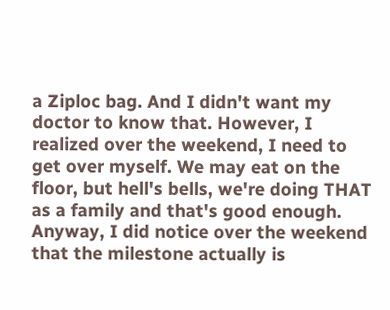a Ziploc bag. And I didn't want my doctor to know that. However, I realized over the weekend, I need to get over myself. We may eat on the floor, but hell's bells, we're doing THAT as a family and that's good enough. Anyway, I did notice over the weekend that the milestone actually is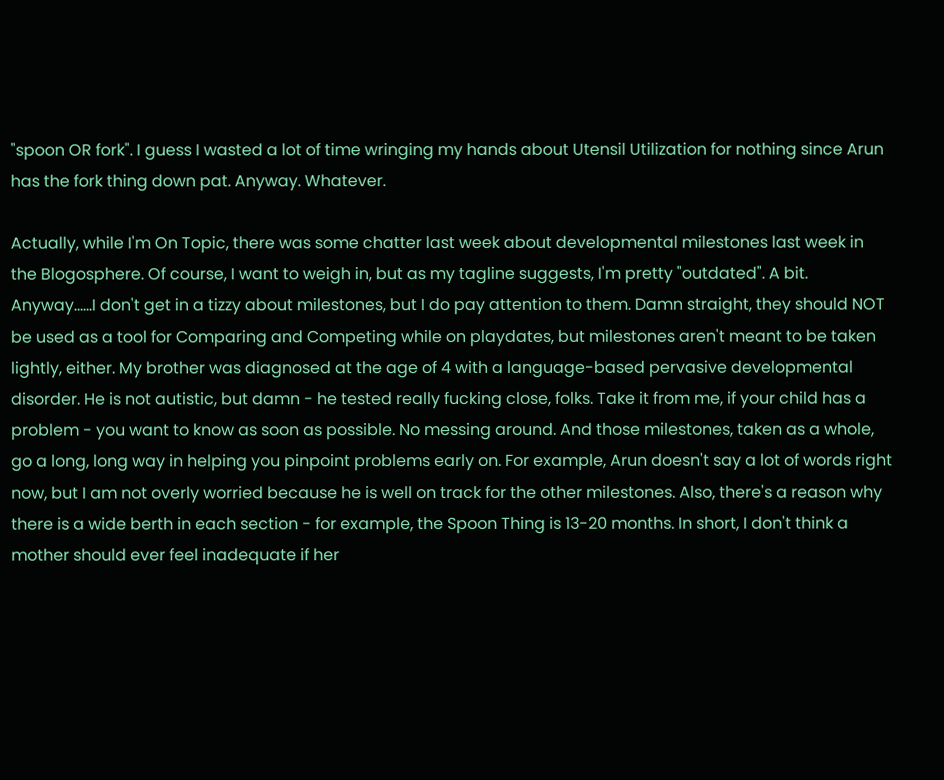"spoon OR fork". I guess I wasted a lot of time wringing my hands about Utensil Utilization for nothing since Arun has the fork thing down pat. Anyway. Whatever.

Actually, while I'm On Topic, there was some chatter last week about developmental milestones last week in the Blogosphere. Of course, I want to weigh in, but as my tagline suggests, I'm pretty "outdated". A bit. Anyway......I don't get in a tizzy about milestones, but I do pay attention to them. Damn straight, they should NOT be used as a tool for Comparing and Competing while on playdates, but milestones aren't meant to be taken lightly, either. My brother was diagnosed at the age of 4 with a language-based pervasive developmental disorder. He is not autistic, but damn - he tested really fucking close, folks. Take it from me, if your child has a problem - you want to know as soon as possible. No messing around. And those milestones, taken as a whole, go a long, long way in helping you pinpoint problems early on. For example, Arun doesn't say a lot of words right now, but I am not overly worried because he is well on track for the other milestones. Also, there's a reason why there is a wide berth in each section - for example, the Spoon Thing is 13-20 months. In short, I don't think a mother should ever feel inadequate if her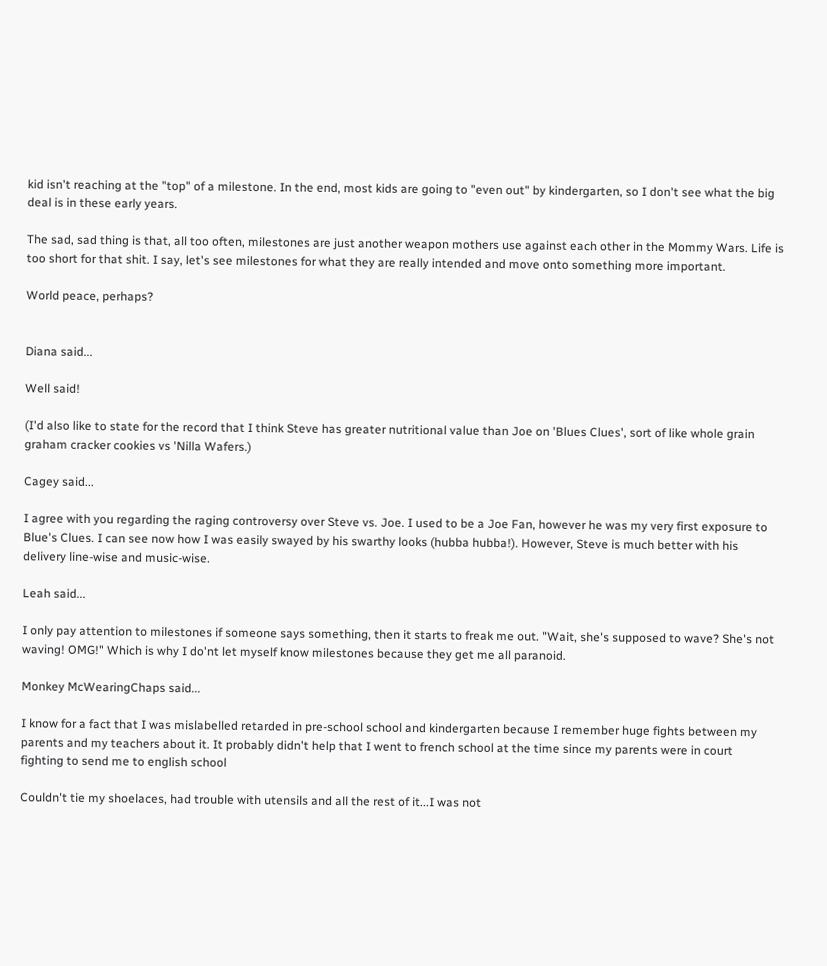kid isn't reaching at the "top" of a milestone. In the end, most kids are going to "even out" by kindergarten, so I don't see what the big deal is in these early years.

The sad, sad thing is that, all too often, milestones are just another weapon mothers use against each other in the Mommy Wars. Life is too short for that shit. I say, let's see milestones for what they are really intended and move onto something more important.

World peace, perhaps?


Diana said...

Well said!

(I'd also like to state for the record that I think Steve has greater nutritional value than Joe on 'Blues Clues', sort of like whole grain graham cracker cookies vs 'Nilla Wafers.)

Cagey said...

I agree with you regarding the raging controversy over Steve vs. Joe. I used to be a Joe Fan, however he was my very first exposure to Blue's Clues. I can see now how I was easily swayed by his swarthy looks (hubba hubba!). However, Steve is much better with his delivery line-wise and music-wise.

Leah said...

I only pay attention to milestones if someone says something, then it starts to freak me out. "Wait, she's supposed to wave? She's not waving! OMG!" Which is why I do'nt let myself know milestones because they get me all paranoid.

Monkey McWearingChaps said...

I know for a fact that I was mislabelled retarded in pre-school school and kindergarten because I remember huge fights between my parents and my teachers about it. It probably didn't help that I went to french school at the time since my parents were in court fighting to send me to english school

Couldn't tie my shoelaces, had trouble with utensils and all the rest of it...I was not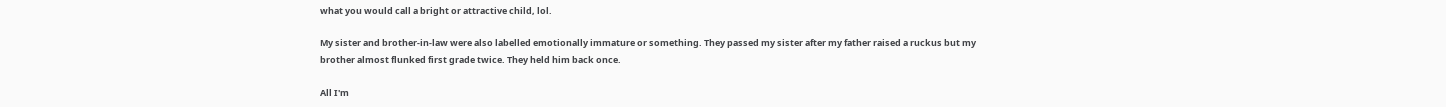what you would call a bright or attractive child, lol.

My sister and brother-in-law were also labelled emotionally immature or something. They passed my sister after my father raised a ruckus but my brother almost flunked first grade twice. They held him back once.

All I'm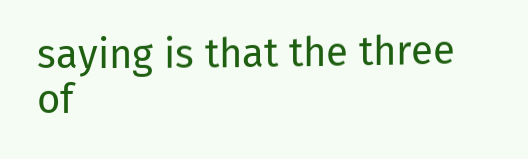saying is that the three of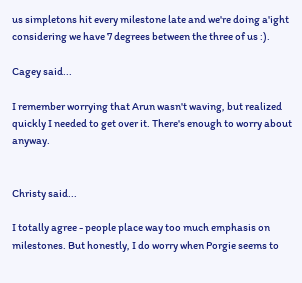us simpletons hit every milestone late and we're doing a'ight considering we have 7 degrees between the three of us :).

Cagey said...

I remember worrying that Arun wasn't waving, but realized quickly I needed to get over it. There's enough to worry about anyway.


Christy said...

I totally agree - people place way too much emphasis on milestones. But honestly, I do worry when Porgie seems to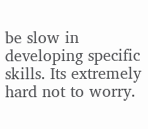be slow in developing specific skills. Its extremely hard not to worry.